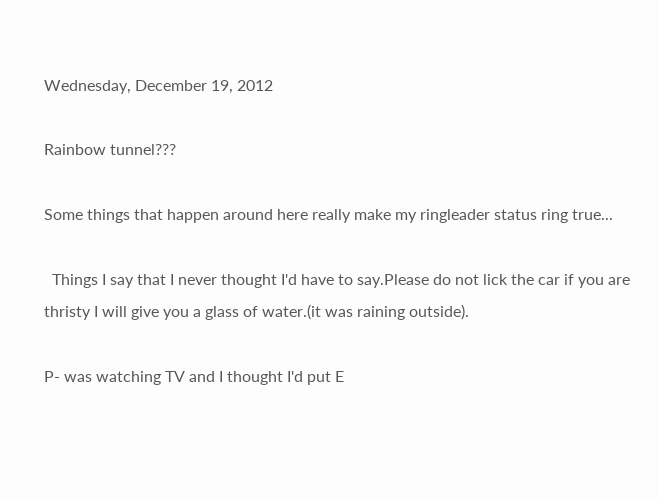Wednesday, December 19, 2012

Rainbow tunnel???

Some things that happen around here really make my ringleader status ring true...

  Things I say that I never thought I'd have to say.Please do not lick the car if you are thristy I will give you a glass of water.(it was raining outside).

P- was watching TV and I thought I'd put E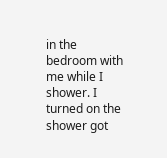in the bedroom with me while I shower. I turned on the shower got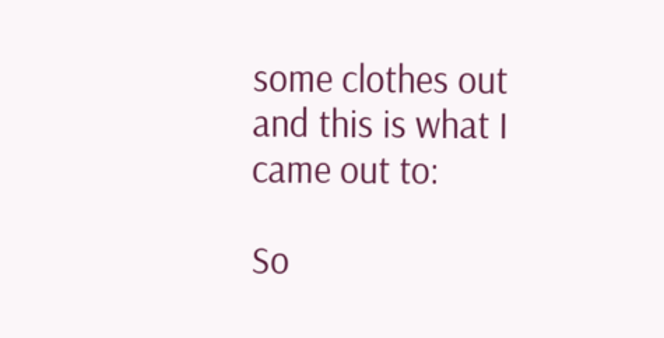some clothes out and this is what I came out to:

So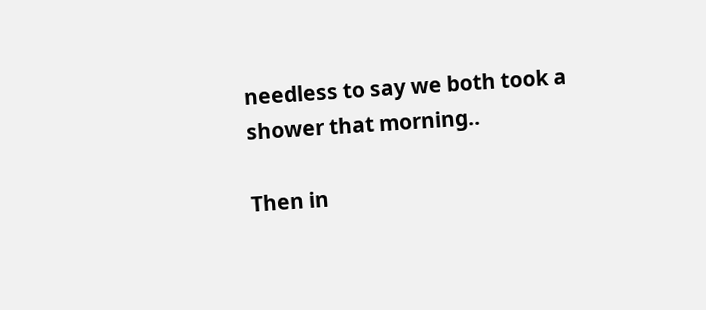needless to say we both took a shower that morning..

Then in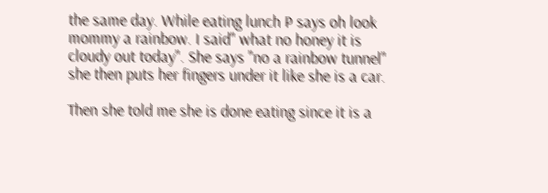the same day. While eating lunch P says oh look mommy a rainbow. I said" what no honey it is cloudy out today". She says "no a rainbow tunnel" she then puts her fingers under it like she is a car.

Then she told me she is done eating since it is a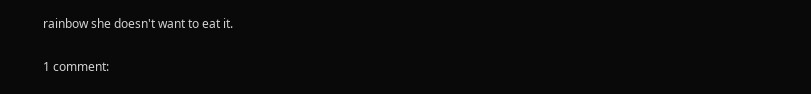rainbow she doesn't want to eat it.

1 comment: